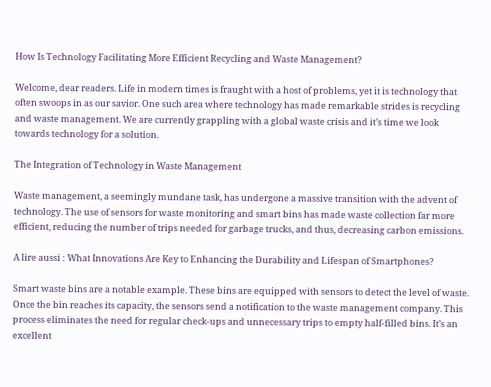How Is Technology Facilitating More Efficient Recycling and Waste Management?

Welcome, dear readers. Life in modern times is fraught with a host of problems, yet it is technology that often swoops in as our savior. One such area where technology has made remarkable strides is recycling and waste management. We are currently grappling with a global waste crisis and it’s time we look towards technology for a solution.

The Integration of Technology in Waste Management

Waste management, a seemingly mundane task, has undergone a massive transition with the advent of technology. The use of sensors for waste monitoring and smart bins has made waste collection far more efficient, reducing the number of trips needed for garbage trucks, and thus, decreasing carbon emissions.

A lire aussi : What Innovations Are Key to Enhancing the Durability and Lifespan of Smartphones?

Smart waste bins are a notable example. These bins are equipped with sensors to detect the level of waste. Once the bin reaches its capacity, the sensors send a notification to the waste management company. This process eliminates the need for regular check-ups and unnecessary trips to empty half-filled bins. It’s an excellent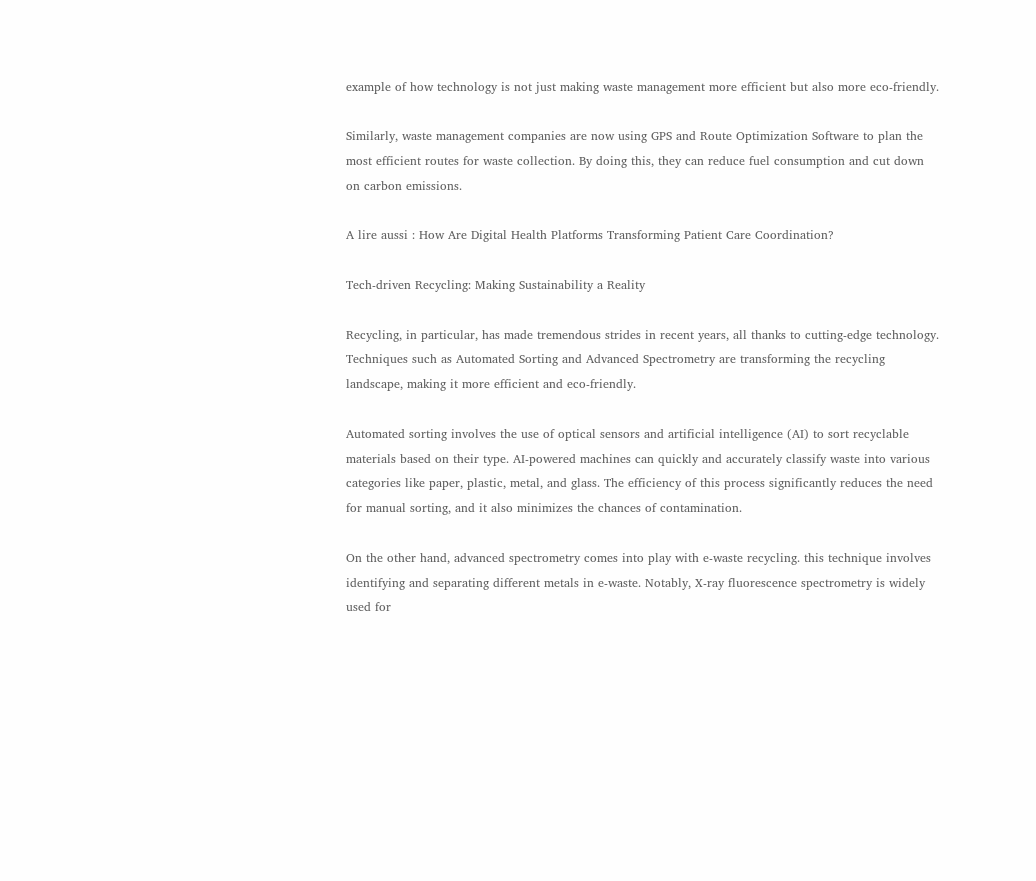example of how technology is not just making waste management more efficient but also more eco-friendly.

Similarly, waste management companies are now using GPS and Route Optimization Software to plan the most efficient routes for waste collection. By doing this, they can reduce fuel consumption and cut down on carbon emissions.

A lire aussi : How Are Digital Health Platforms Transforming Patient Care Coordination?

Tech-driven Recycling: Making Sustainability a Reality

Recycling, in particular, has made tremendous strides in recent years, all thanks to cutting-edge technology. Techniques such as Automated Sorting and Advanced Spectrometry are transforming the recycling landscape, making it more efficient and eco-friendly.

Automated sorting involves the use of optical sensors and artificial intelligence (AI) to sort recyclable materials based on their type. AI-powered machines can quickly and accurately classify waste into various categories like paper, plastic, metal, and glass. The efficiency of this process significantly reduces the need for manual sorting, and it also minimizes the chances of contamination.

On the other hand, advanced spectrometry comes into play with e-waste recycling. this technique involves identifying and separating different metals in e-waste. Notably, X-ray fluorescence spectrometry is widely used for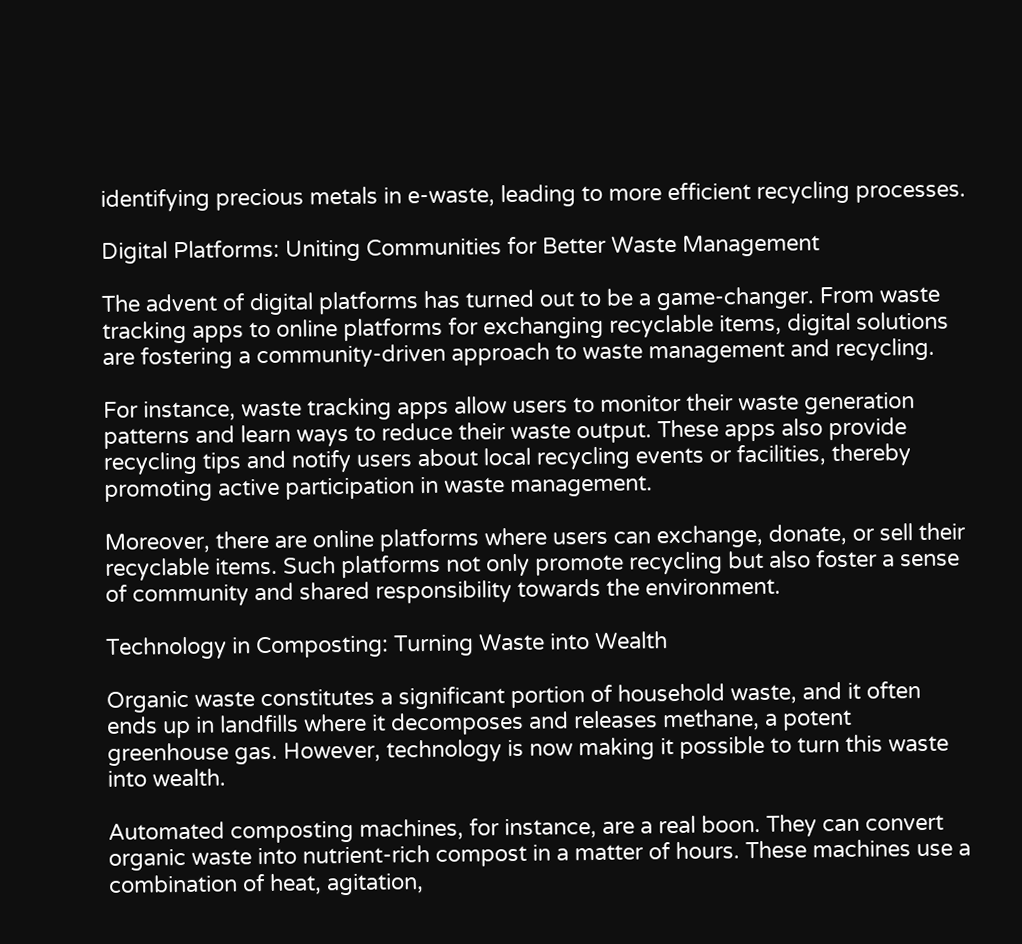identifying precious metals in e-waste, leading to more efficient recycling processes.

Digital Platforms: Uniting Communities for Better Waste Management

The advent of digital platforms has turned out to be a game-changer. From waste tracking apps to online platforms for exchanging recyclable items, digital solutions are fostering a community-driven approach to waste management and recycling.

For instance, waste tracking apps allow users to monitor their waste generation patterns and learn ways to reduce their waste output. These apps also provide recycling tips and notify users about local recycling events or facilities, thereby promoting active participation in waste management.

Moreover, there are online platforms where users can exchange, donate, or sell their recyclable items. Such platforms not only promote recycling but also foster a sense of community and shared responsibility towards the environment.

Technology in Composting: Turning Waste into Wealth

Organic waste constitutes a significant portion of household waste, and it often ends up in landfills where it decomposes and releases methane, a potent greenhouse gas. However, technology is now making it possible to turn this waste into wealth.

Automated composting machines, for instance, are a real boon. They can convert organic waste into nutrient-rich compost in a matter of hours. These machines use a combination of heat, agitation,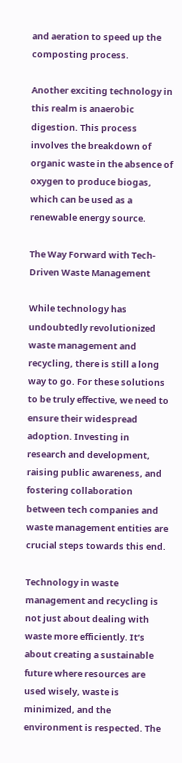and aeration to speed up the composting process.

Another exciting technology in this realm is anaerobic digestion. This process involves the breakdown of organic waste in the absence of oxygen to produce biogas, which can be used as a renewable energy source.

The Way Forward with Tech-Driven Waste Management

While technology has undoubtedly revolutionized waste management and recycling, there is still a long way to go. For these solutions to be truly effective, we need to ensure their widespread adoption. Investing in research and development, raising public awareness, and fostering collaboration between tech companies and waste management entities are crucial steps towards this end.

Technology in waste management and recycling is not just about dealing with waste more efficiently. It’s about creating a sustainable future where resources are used wisely, waste is minimized, and the environment is respected. The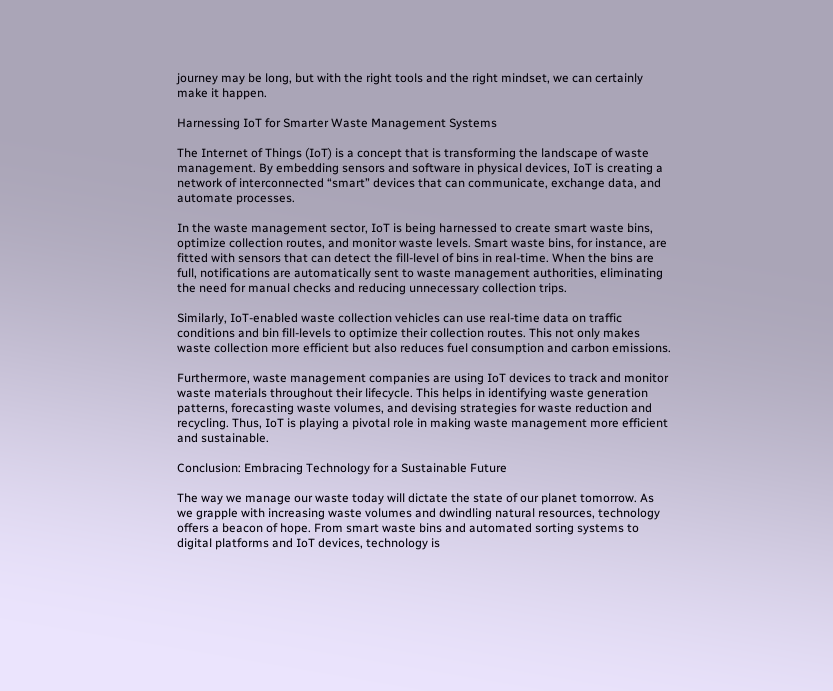journey may be long, but with the right tools and the right mindset, we can certainly make it happen.

Harnessing IoT for Smarter Waste Management Systems

The Internet of Things (IoT) is a concept that is transforming the landscape of waste management. By embedding sensors and software in physical devices, IoT is creating a network of interconnected “smart” devices that can communicate, exchange data, and automate processes.

In the waste management sector, IoT is being harnessed to create smart waste bins, optimize collection routes, and monitor waste levels. Smart waste bins, for instance, are fitted with sensors that can detect the fill-level of bins in real-time. When the bins are full, notifications are automatically sent to waste management authorities, eliminating the need for manual checks and reducing unnecessary collection trips.

Similarly, IoT-enabled waste collection vehicles can use real-time data on traffic conditions and bin fill-levels to optimize their collection routes. This not only makes waste collection more efficient but also reduces fuel consumption and carbon emissions.

Furthermore, waste management companies are using IoT devices to track and monitor waste materials throughout their lifecycle. This helps in identifying waste generation patterns, forecasting waste volumes, and devising strategies for waste reduction and recycling. Thus, IoT is playing a pivotal role in making waste management more efficient and sustainable.

Conclusion: Embracing Technology for a Sustainable Future

The way we manage our waste today will dictate the state of our planet tomorrow. As we grapple with increasing waste volumes and dwindling natural resources, technology offers a beacon of hope. From smart waste bins and automated sorting systems to digital platforms and IoT devices, technology is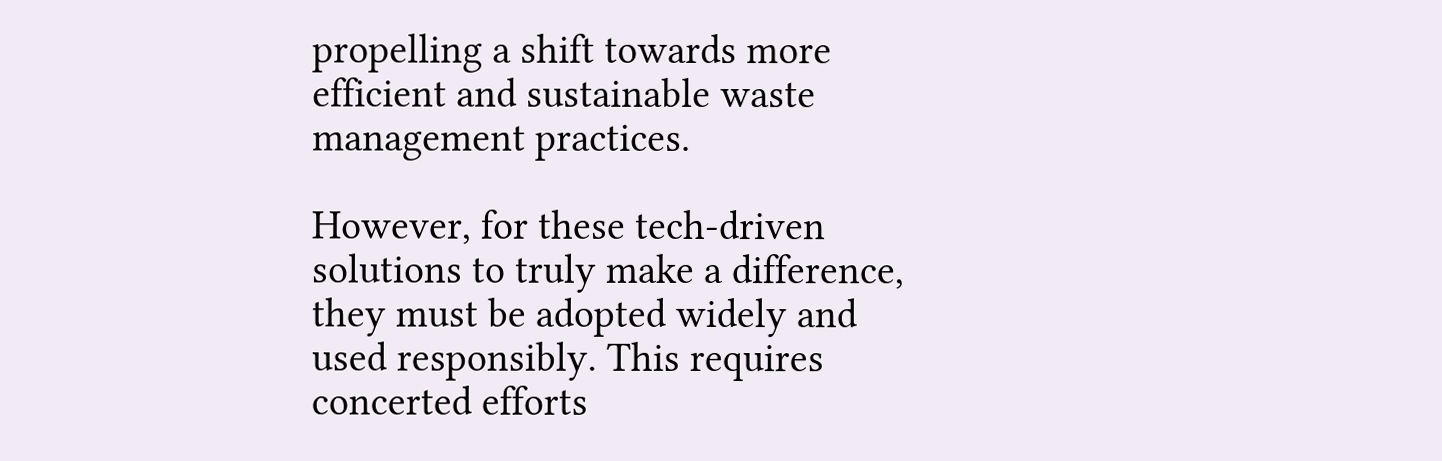propelling a shift towards more efficient and sustainable waste management practices.

However, for these tech-driven solutions to truly make a difference, they must be adopted widely and used responsibly. This requires concerted efforts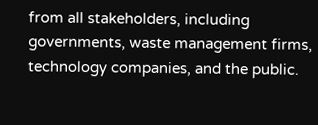from all stakeholders, including governments, waste management firms, technology companies, and the public.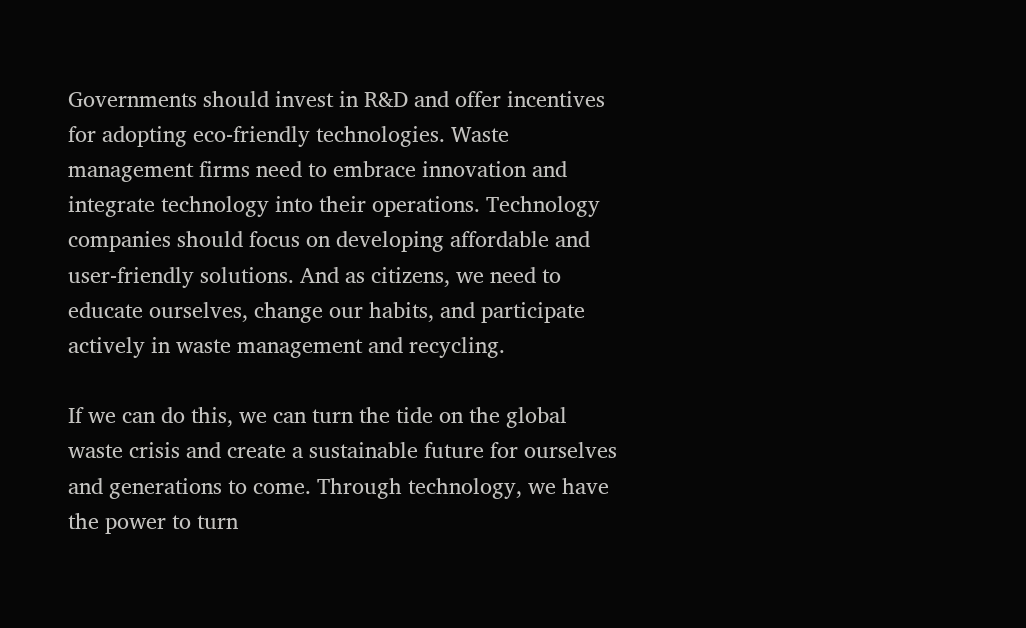Governments should invest in R&D and offer incentives for adopting eco-friendly technologies. Waste management firms need to embrace innovation and integrate technology into their operations. Technology companies should focus on developing affordable and user-friendly solutions. And as citizens, we need to educate ourselves, change our habits, and participate actively in waste management and recycling.

If we can do this, we can turn the tide on the global waste crisis and create a sustainable future for ourselves and generations to come. Through technology, we have the power to turn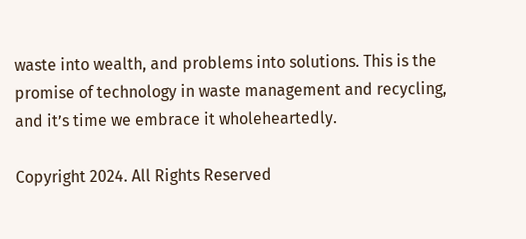waste into wealth, and problems into solutions. This is the promise of technology in waste management and recycling, and it’s time we embrace it wholeheartedly.

Copyright 2024. All Rights Reserved